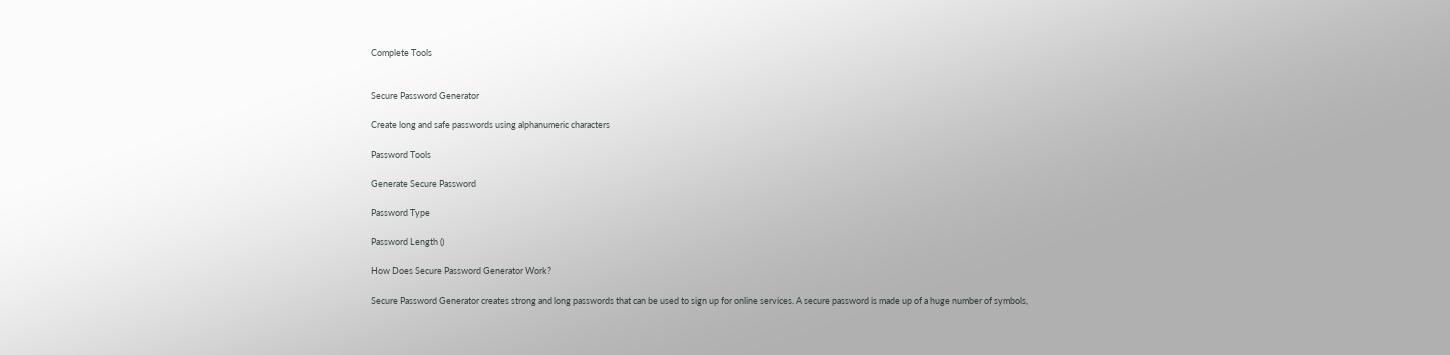Complete Tools


Secure Password Generator

Create long and safe passwords using alphanumeric characters

Password Tools

Generate Secure Password

Password Type

Password Length ()

How Does Secure Password Generator Work?

Secure Password Generator creates strong and long passwords that can be used to sign up for online services. A secure password is made up of a huge number of symbols,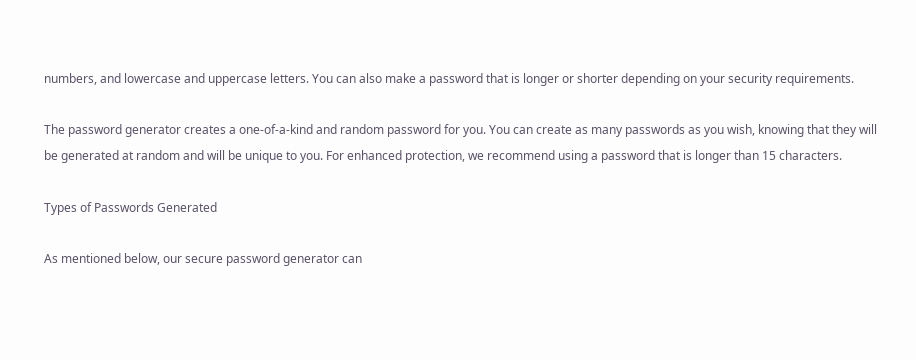numbers, and lowercase and uppercase letters. You can also make a password that is longer or shorter depending on your security requirements.

The password generator creates a one-of-a-kind and random password for you. You can create as many passwords as you wish, knowing that they will be generated at random and will be unique to you. For enhanced protection, we recommend using a password that is longer than 15 characters.

Types of Passwords Generated

As mentioned below, our secure password generator can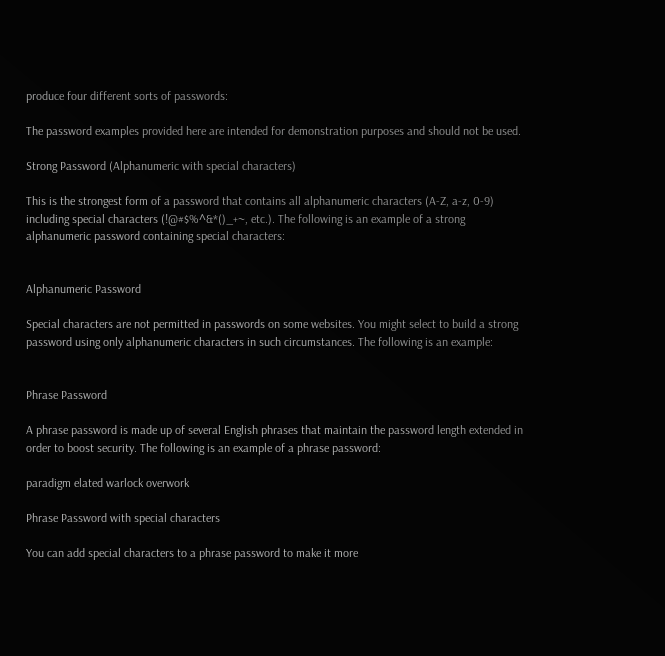produce four different sorts of passwords:

The password examples provided here are intended for demonstration purposes and should not be used.

Strong Password (Alphanumeric with special characters)

This is the strongest form of a password that contains all alphanumeric characters (A-Z, a-z, 0-9) including special characters (!@#$%^&*()_+~, etc.). The following is an example of a strong alphanumeric password containing special characters:


Alphanumeric Password

Special characters are not permitted in passwords on some websites. You might select to build a strong password using only alphanumeric characters in such circumstances. The following is an example:


Phrase Password

A phrase password is made up of several English phrases that maintain the password length extended in order to boost security. The following is an example of a phrase password:

paradigm elated warlock overwork

Phrase Password with special characters

You can add special characters to a phrase password to make it more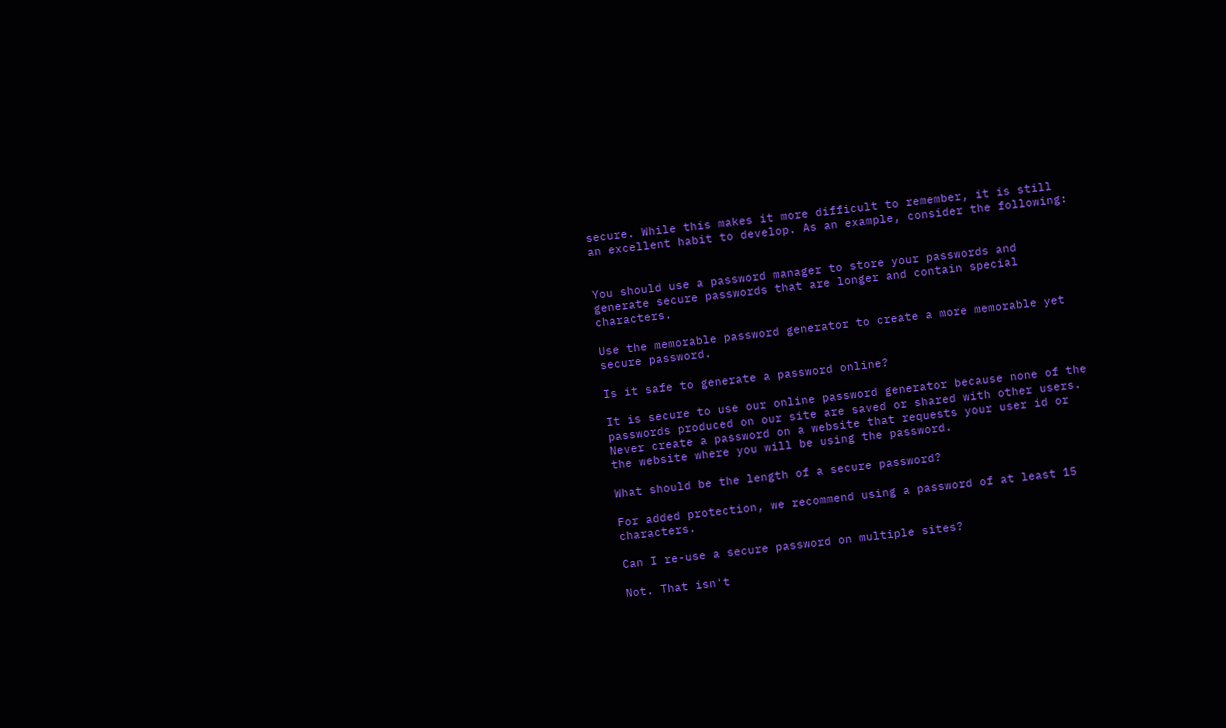secure. While this makes it more difficult to remember, it is still an excellent habit to develop. As an example, consider the following:


You should use a password manager to store your passwords and generate secure passwords that are longer and contain special characters.

Use the memorable password generator to create a more memorable yet secure password.

Is it safe to generate a password online?

It is secure to use our online password generator because none of the passwords produced on our site are saved or shared with other users. Never create a password on a website that requests your user id or the website where you will be using the password.

What should be the length of a secure password?

For added protection, we recommend using a password of at least 15 characters.

Can I re-use a secure password on multiple sites?

Not. That isn't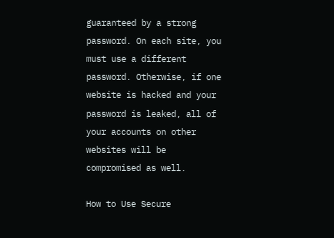guaranteed by a strong password. On each site, you must use a different password. Otherwise, if one website is hacked and your password is leaked, all of your accounts on other websites will be compromised as well.

How to Use Secure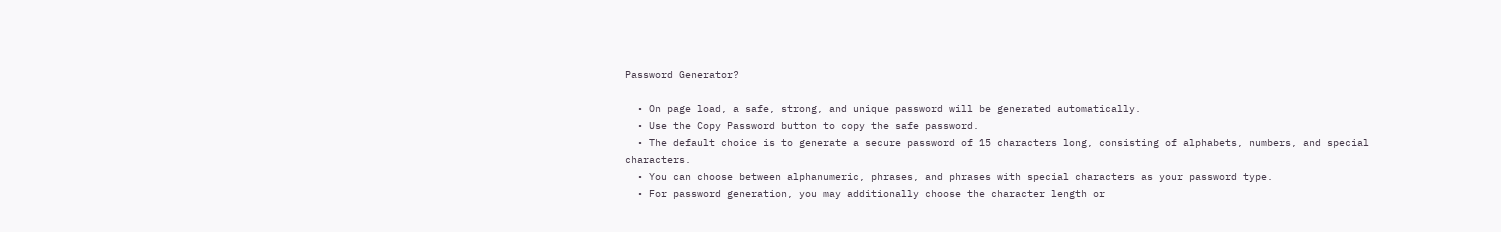Password Generator?

  • On page load, a safe, strong, and unique password will be generated automatically.
  • Use the Copy Password button to copy the safe password.
  • The default choice is to generate a secure password of 15 characters long, consisting of alphabets, numbers, and special characters.
  • You can choose between alphanumeric, phrases, and phrases with special characters as your password type.
  • For password generation, you may additionally choose the character length or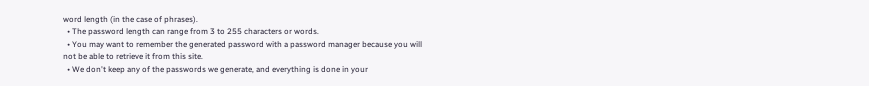word length (in the case of phrases).
  • The password length can range from 3 to 255 characters or words.
  • You may want to remember the generated password with a password manager because you will not be able to retrieve it from this site.
  • We don't keep any of the passwords we generate, and everything is done in your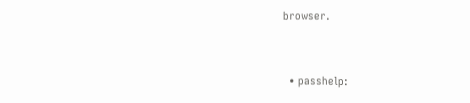browser.


  • passhelp: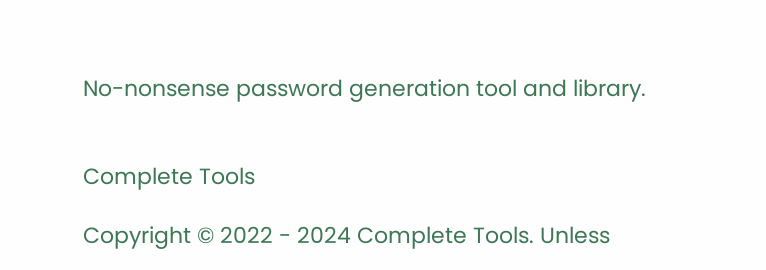No-nonsense password generation tool and library.


Complete Tools

Copyright © 2022 - 2024 Complete Tools. Unless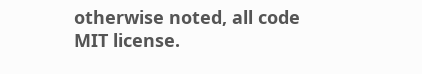otherwise noted, all code MIT license.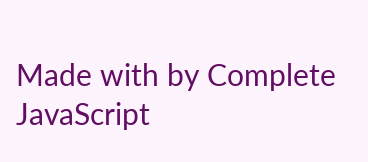Made with by Complete JavaScript